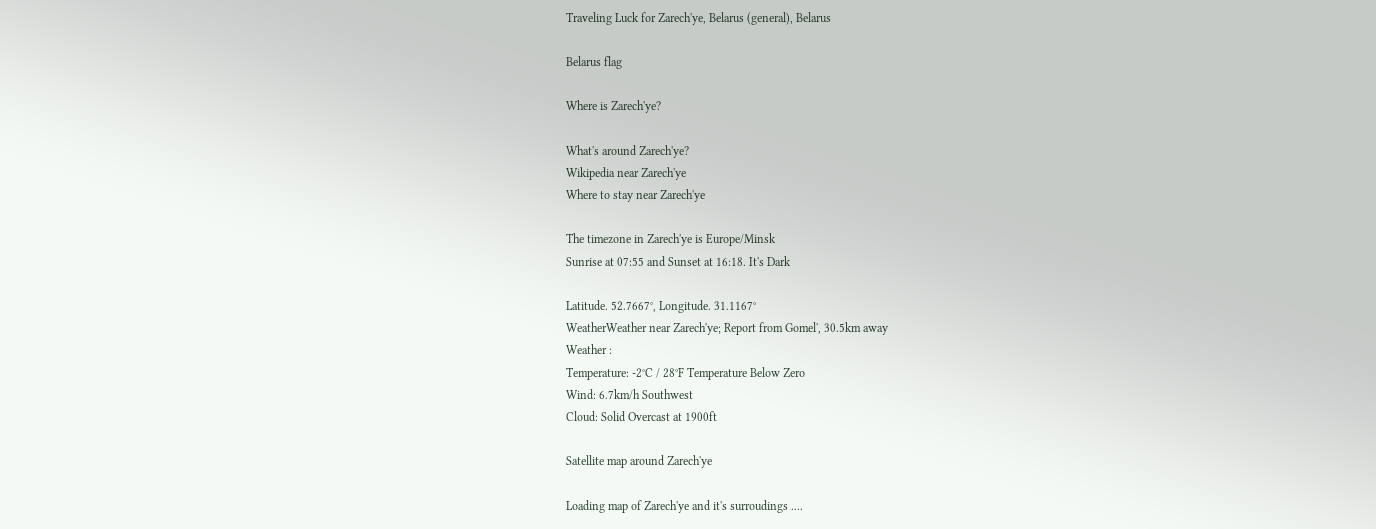Traveling Luck for Zarech'ye, Belarus (general), Belarus

Belarus flag

Where is Zarech'ye?

What's around Zarech'ye?
Wikipedia near Zarech'ye
Where to stay near Zarech'ye

The timezone in Zarech'ye is Europe/Minsk
Sunrise at 07:55 and Sunset at 16:18. It's Dark

Latitude. 52.7667°, Longitude. 31.1167°
WeatherWeather near Zarech'ye; Report from Gomel', 30.5km away
Weather :
Temperature: -2°C / 28°F Temperature Below Zero
Wind: 6.7km/h Southwest
Cloud: Solid Overcast at 1900ft

Satellite map around Zarech'ye

Loading map of Zarech'ye and it's surroudings ....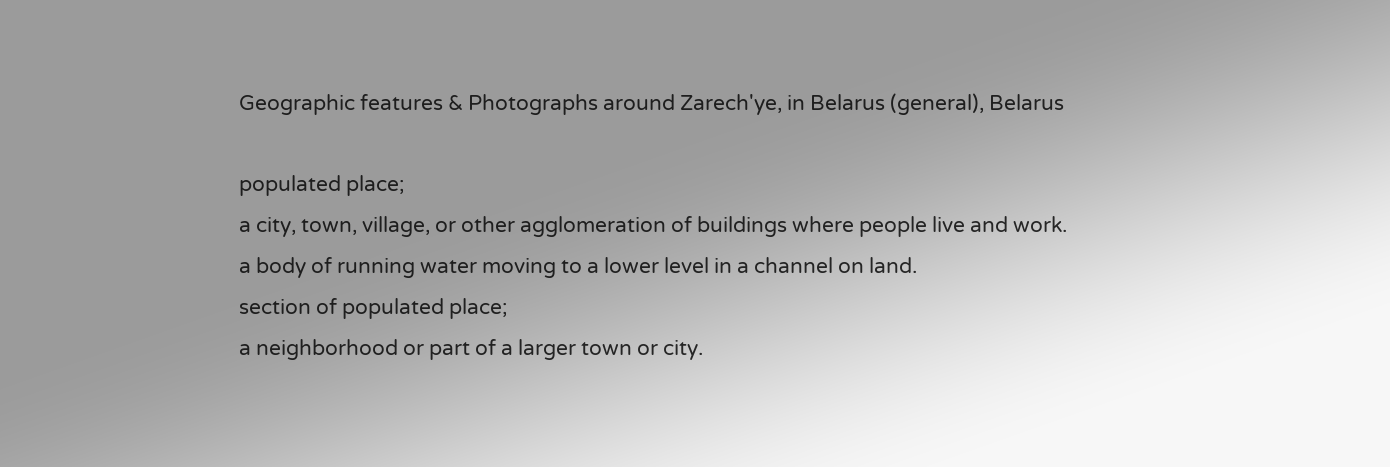Geographic features & Photographs around Zarech'ye, in Belarus (general), Belarus

populated place;
a city, town, village, or other agglomeration of buildings where people live and work.
a body of running water moving to a lower level in a channel on land.
section of populated place;
a neighborhood or part of a larger town or city.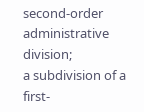second-order administrative division;
a subdivision of a first-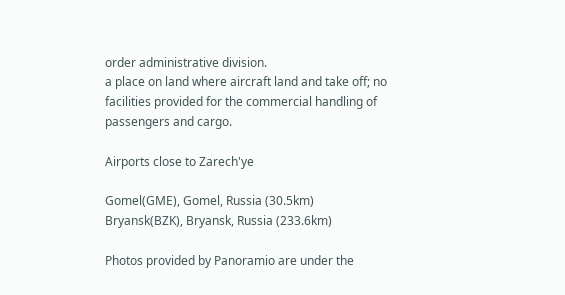order administrative division.
a place on land where aircraft land and take off; no facilities provided for the commercial handling of passengers and cargo.

Airports close to Zarech'ye

Gomel(GME), Gomel, Russia (30.5km)
Bryansk(BZK), Bryansk, Russia (233.6km)

Photos provided by Panoramio are under the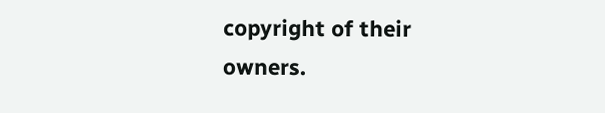copyright of their owners.